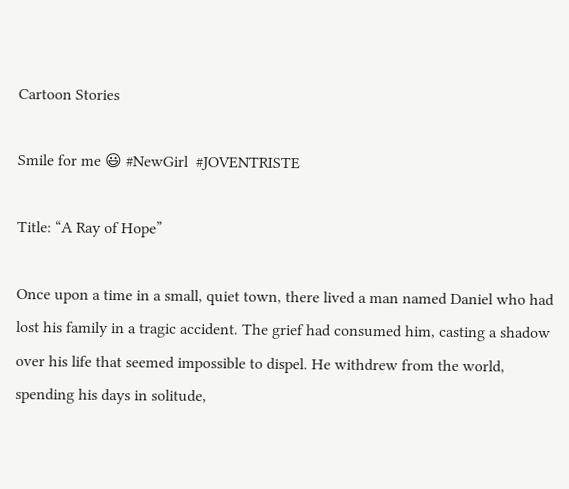Cartoon Stories

Smile for me 😃 #NewGirl  #JOVENTRISTE

Title: “A Ray of Hope”

Once upon a time in a small, quiet town, there lived a man named Daniel who had lost his family in a tragic accident. The grief had consumed him, casting a shadow over his life that seemed impossible to dispel. He withdrew from the world, spending his days in solitude,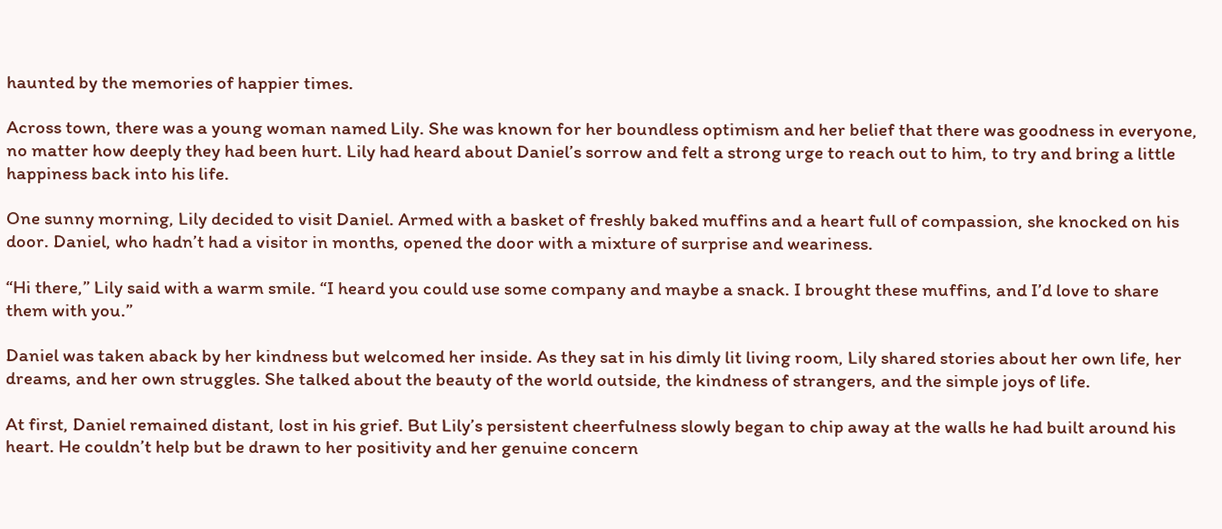haunted by the memories of happier times.

Across town, there was a young woman named Lily. She was known for her boundless optimism and her belief that there was goodness in everyone, no matter how deeply they had been hurt. Lily had heard about Daniel’s sorrow and felt a strong urge to reach out to him, to try and bring a little happiness back into his life.

One sunny morning, Lily decided to visit Daniel. Armed with a basket of freshly baked muffins and a heart full of compassion, she knocked on his door. Daniel, who hadn’t had a visitor in months, opened the door with a mixture of surprise and weariness.

“Hi there,” Lily said with a warm smile. “I heard you could use some company and maybe a snack. I brought these muffins, and I’d love to share them with you.”

Daniel was taken aback by her kindness but welcomed her inside. As they sat in his dimly lit living room, Lily shared stories about her own life, her dreams, and her own struggles. She talked about the beauty of the world outside, the kindness of strangers, and the simple joys of life.

At first, Daniel remained distant, lost in his grief. But Lily’s persistent cheerfulness slowly began to chip away at the walls he had built around his heart. He couldn’t help but be drawn to her positivity and her genuine concern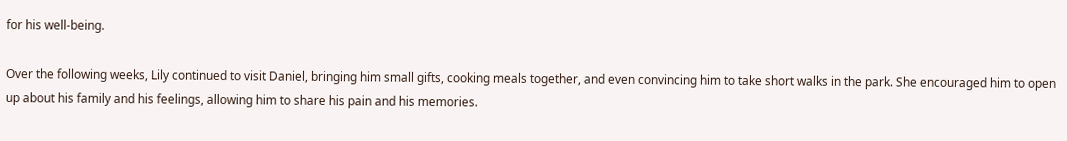for his well-being.

Over the following weeks, Lily continued to visit Daniel, bringing him small gifts, cooking meals together, and even convincing him to take short walks in the park. She encouraged him to open up about his family and his feelings, allowing him to share his pain and his memories.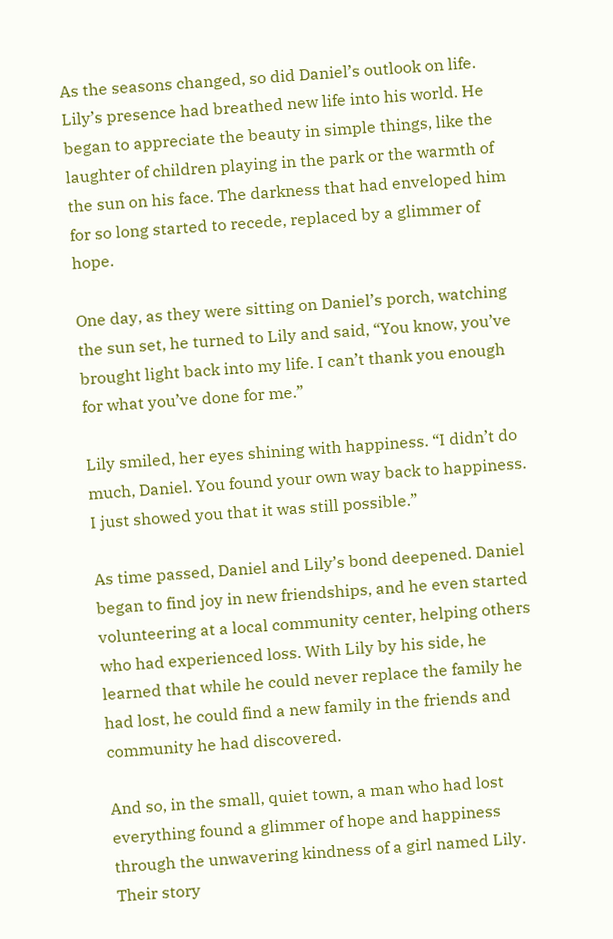As the seasons changed, so did Daniel’s outlook on life. Lily’s presence had breathed new life into his world. He began to appreciate the beauty in simple things, like the laughter of children playing in the park or the warmth of the sun on his face. The darkness that had enveloped him for so long started to recede, replaced by a glimmer of hope.

One day, as they were sitting on Daniel’s porch, watching the sun set, he turned to Lily and said, “You know, you’ve brought light back into my life. I can’t thank you enough for what you’ve done for me.”

Lily smiled, her eyes shining with happiness. “I didn’t do much, Daniel. You found your own way back to happiness. I just showed you that it was still possible.”

As time passed, Daniel and Lily’s bond deepened. Daniel began to find joy in new friendships, and he even started volunteering at a local community center, helping others who had experienced loss. With Lily by his side, he learned that while he could never replace the family he had lost, he could find a new family in the friends and community he had discovered.

And so, in the small, quiet town, a man who had lost everything found a glimmer of hope and happiness through the unwavering kindness of a girl named Lily. Their story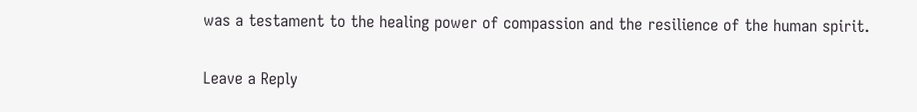was a testament to the healing power of compassion and the resilience of the human spirit.

Leave a Reply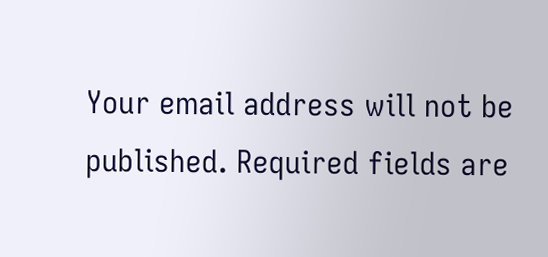Your email address will not be published. Required fields are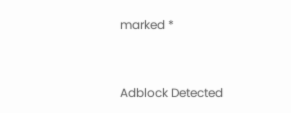marked *


Adblock Detected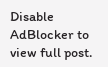Disable AdBlocker to view full post.